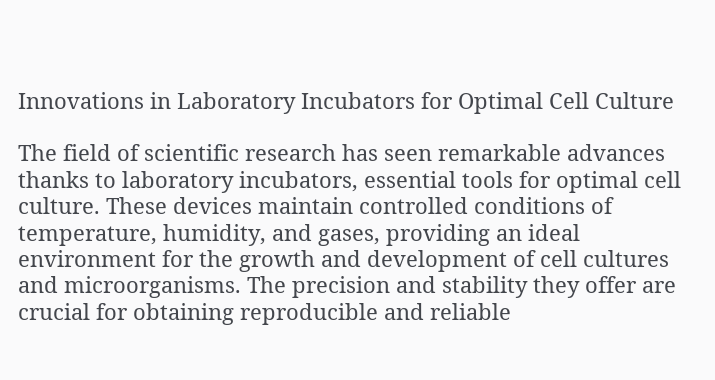Innovations in Laboratory Incubators for Optimal Cell Culture

The field of scientific research has seen remarkable advances thanks to laboratory incubators, essential tools for optimal cell culture. These devices maintain controlled conditions of temperature, humidity, and gases, providing an ideal environment for the growth and development of cell cultures and microorganisms. The precision and stability they offer are crucial for obtaining reproducible and reliable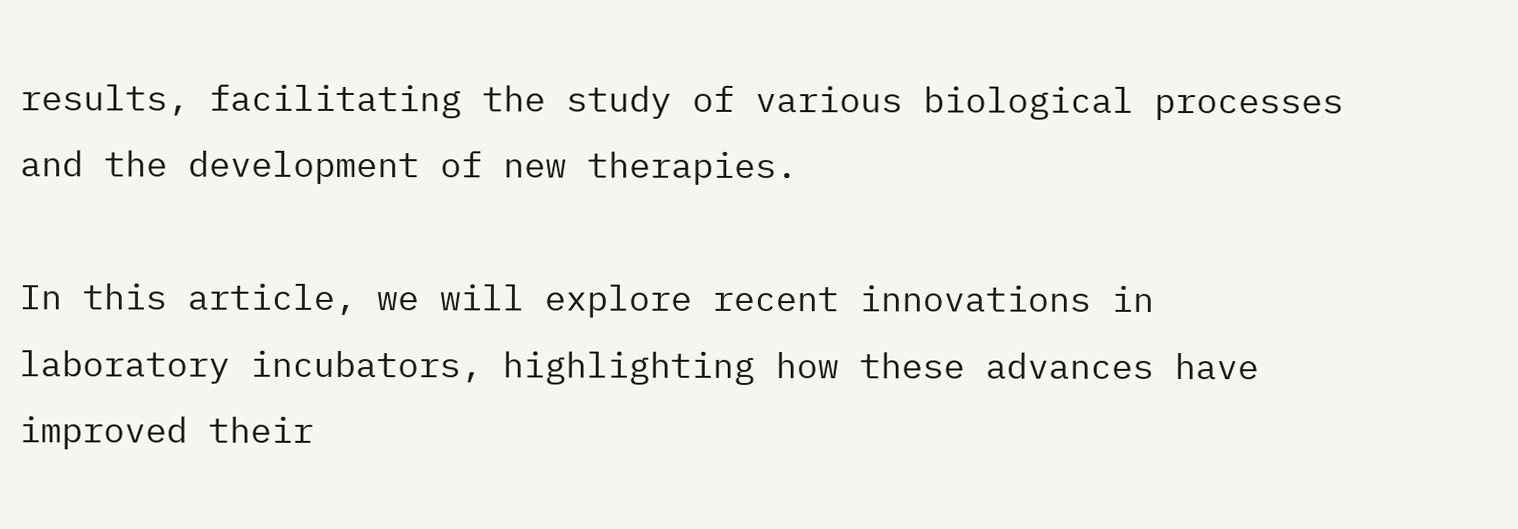results, facilitating the study of various biological processes and the development of new therapies.

In this article, we will explore recent innovations in laboratory incubators, highlighting how these advances have improved their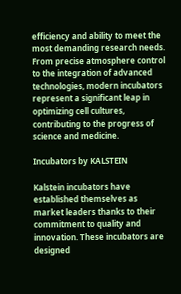efficiency and ability to meet the most demanding research needs. From precise atmosphere control to the integration of advanced technologies, modern incubators represent a significant leap in optimizing cell cultures, contributing to the progress of science and medicine.

Incubators by KALSTEIN

Kalstein incubators have established themselves as market leaders thanks to their commitment to quality and innovation. These incubators are designed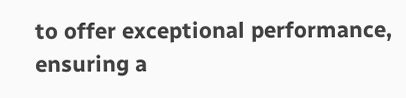to offer exceptional performance, ensuring a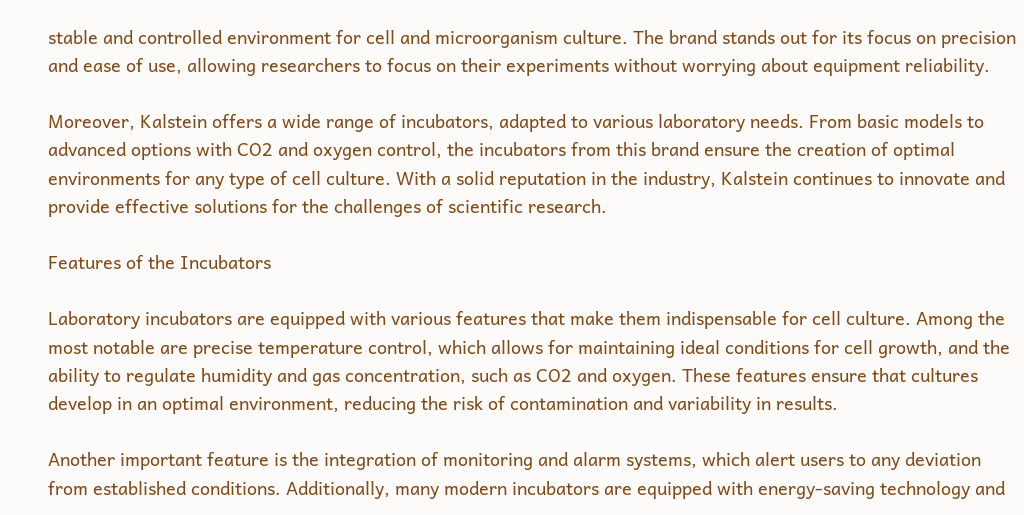stable and controlled environment for cell and microorganism culture. The brand stands out for its focus on precision and ease of use, allowing researchers to focus on their experiments without worrying about equipment reliability.

Moreover, Kalstein offers a wide range of incubators, adapted to various laboratory needs. From basic models to advanced options with CO2 and oxygen control, the incubators from this brand ensure the creation of optimal environments for any type of cell culture. With a solid reputation in the industry, Kalstein continues to innovate and provide effective solutions for the challenges of scientific research.

Features of the Incubators

Laboratory incubators are equipped with various features that make them indispensable for cell culture. Among the most notable are precise temperature control, which allows for maintaining ideal conditions for cell growth, and the ability to regulate humidity and gas concentration, such as CO2 and oxygen. These features ensure that cultures develop in an optimal environment, reducing the risk of contamination and variability in results.

Another important feature is the integration of monitoring and alarm systems, which alert users to any deviation from established conditions. Additionally, many modern incubators are equipped with energy-saving technology and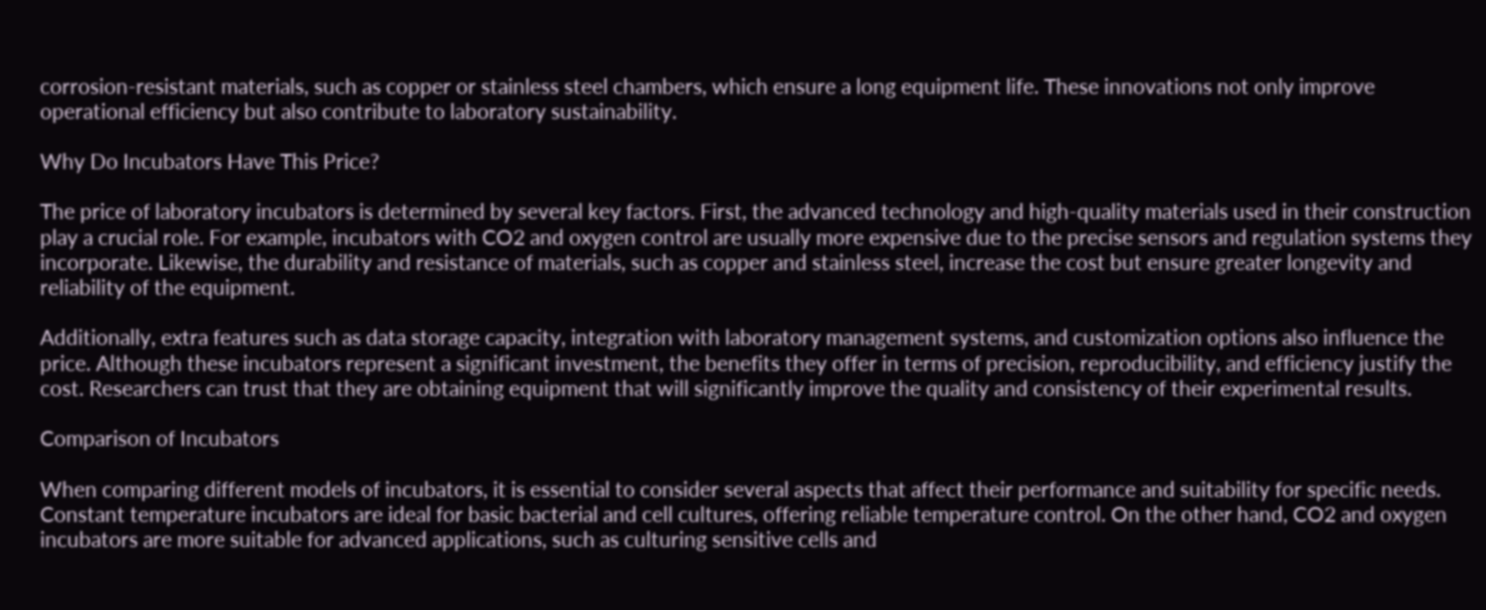corrosion-resistant materials, such as copper or stainless steel chambers, which ensure a long equipment life. These innovations not only improve operational efficiency but also contribute to laboratory sustainability.

Why Do Incubators Have This Price?

The price of laboratory incubators is determined by several key factors. First, the advanced technology and high-quality materials used in their construction play a crucial role. For example, incubators with CO2 and oxygen control are usually more expensive due to the precise sensors and regulation systems they incorporate. Likewise, the durability and resistance of materials, such as copper and stainless steel, increase the cost but ensure greater longevity and reliability of the equipment.

Additionally, extra features such as data storage capacity, integration with laboratory management systems, and customization options also influence the price. Although these incubators represent a significant investment, the benefits they offer in terms of precision, reproducibility, and efficiency justify the cost. Researchers can trust that they are obtaining equipment that will significantly improve the quality and consistency of their experimental results.

Comparison of Incubators

When comparing different models of incubators, it is essential to consider several aspects that affect their performance and suitability for specific needs. Constant temperature incubators are ideal for basic bacterial and cell cultures, offering reliable temperature control. On the other hand, CO2 and oxygen incubators are more suitable for advanced applications, such as culturing sensitive cells and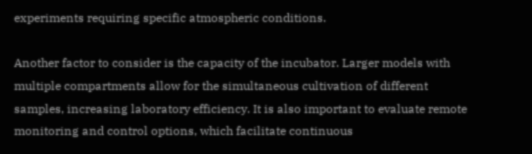experiments requiring specific atmospheric conditions.

Another factor to consider is the capacity of the incubator. Larger models with multiple compartments allow for the simultaneous cultivation of different samples, increasing laboratory efficiency. It is also important to evaluate remote monitoring and control options, which facilitate continuous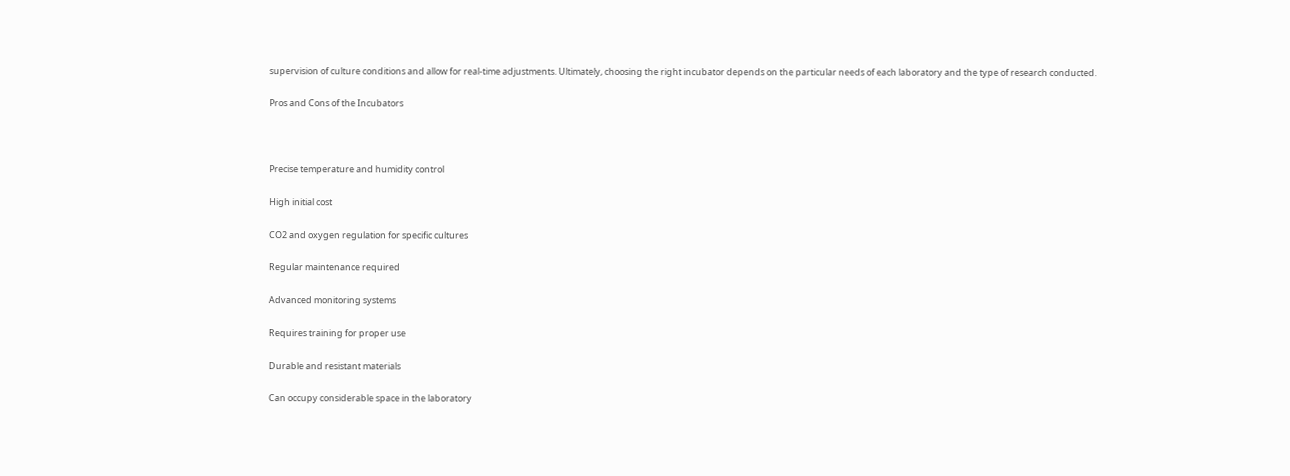supervision of culture conditions and allow for real-time adjustments. Ultimately, choosing the right incubator depends on the particular needs of each laboratory and the type of research conducted.

Pros and Cons of the Incubators



Precise temperature and humidity control

High initial cost

CO2 and oxygen regulation for specific cultures

Regular maintenance required

Advanced monitoring systems

Requires training for proper use

Durable and resistant materials

Can occupy considerable space in the laboratory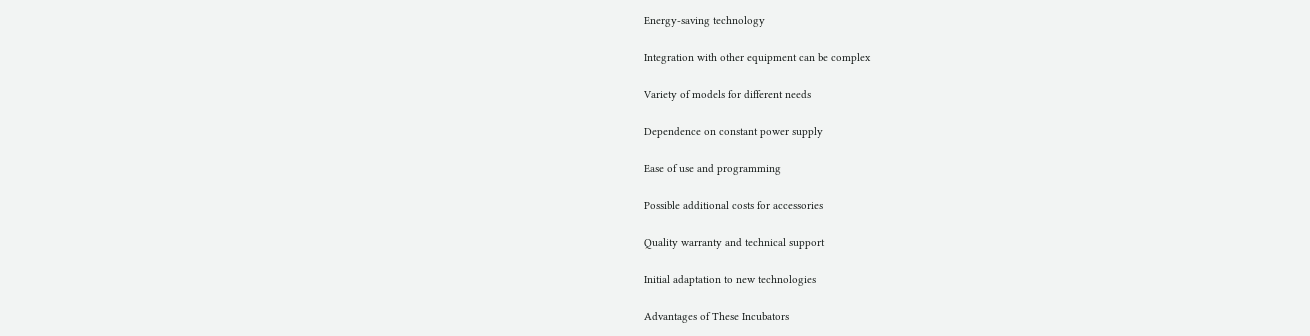Energy-saving technology

Integration with other equipment can be complex

Variety of models for different needs

Dependence on constant power supply

Ease of use and programming

Possible additional costs for accessories

Quality warranty and technical support

Initial adaptation to new technologies

Advantages of These Incubators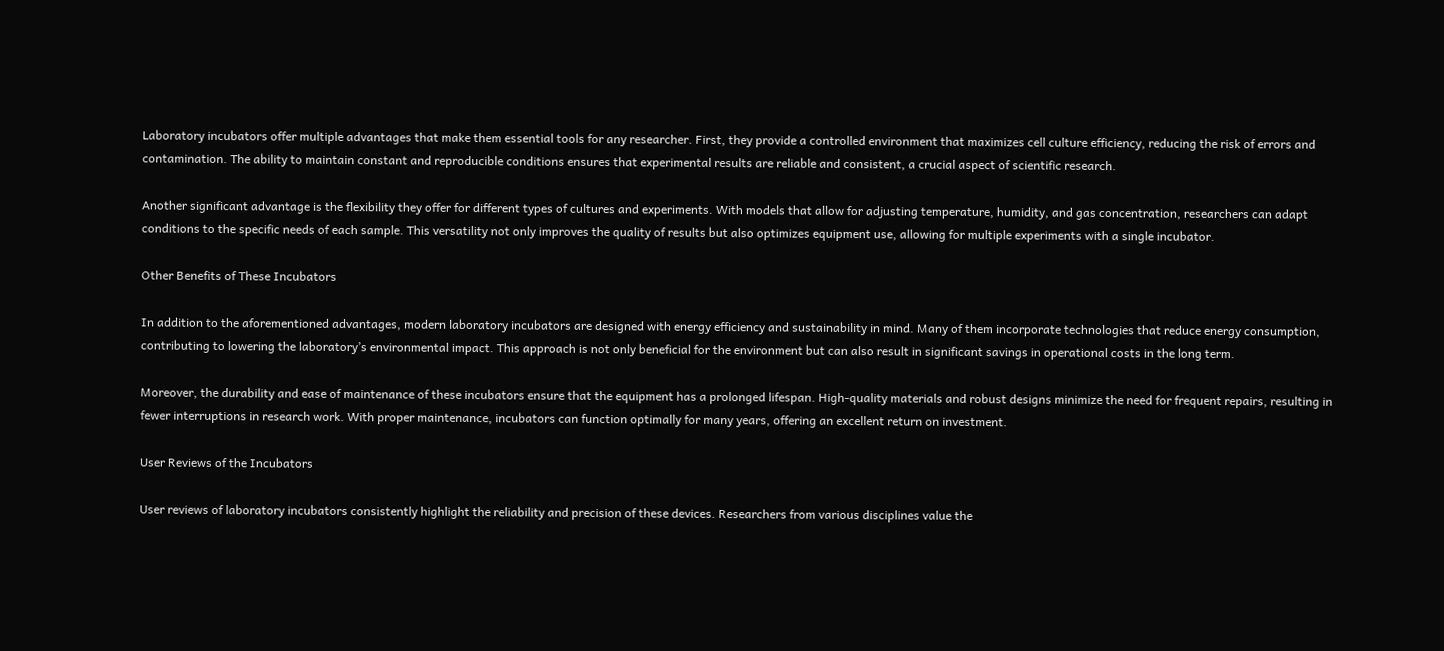Laboratory incubators offer multiple advantages that make them essential tools for any researcher. First, they provide a controlled environment that maximizes cell culture efficiency, reducing the risk of errors and contamination. The ability to maintain constant and reproducible conditions ensures that experimental results are reliable and consistent, a crucial aspect of scientific research.

Another significant advantage is the flexibility they offer for different types of cultures and experiments. With models that allow for adjusting temperature, humidity, and gas concentration, researchers can adapt conditions to the specific needs of each sample. This versatility not only improves the quality of results but also optimizes equipment use, allowing for multiple experiments with a single incubator.

Other Benefits of These Incubators

In addition to the aforementioned advantages, modern laboratory incubators are designed with energy efficiency and sustainability in mind. Many of them incorporate technologies that reduce energy consumption, contributing to lowering the laboratory’s environmental impact. This approach is not only beneficial for the environment but can also result in significant savings in operational costs in the long term.

Moreover, the durability and ease of maintenance of these incubators ensure that the equipment has a prolonged lifespan. High-quality materials and robust designs minimize the need for frequent repairs, resulting in fewer interruptions in research work. With proper maintenance, incubators can function optimally for many years, offering an excellent return on investment.

User Reviews of the Incubators

User reviews of laboratory incubators consistently highlight the reliability and precision of these devices. Researchers from various disciplines value the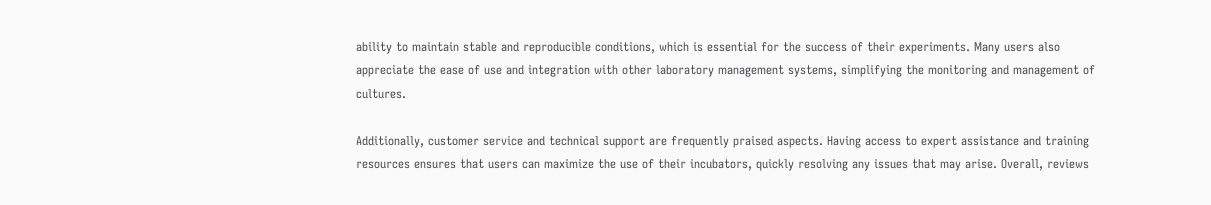ability to maintain stable and reproducible conditions, which is essential for the success of their experiments. Many users also appreciate the ease of use and integration with other laboratory management systems, simplifying the monitoring and management of cultures.

Additionally, customer service and technical support are frequently praised aspects. Having access to expert assistance and training resources ensures that users can maximize the use of their incubators, quickly resolving any issues that may arise. Overall, reviews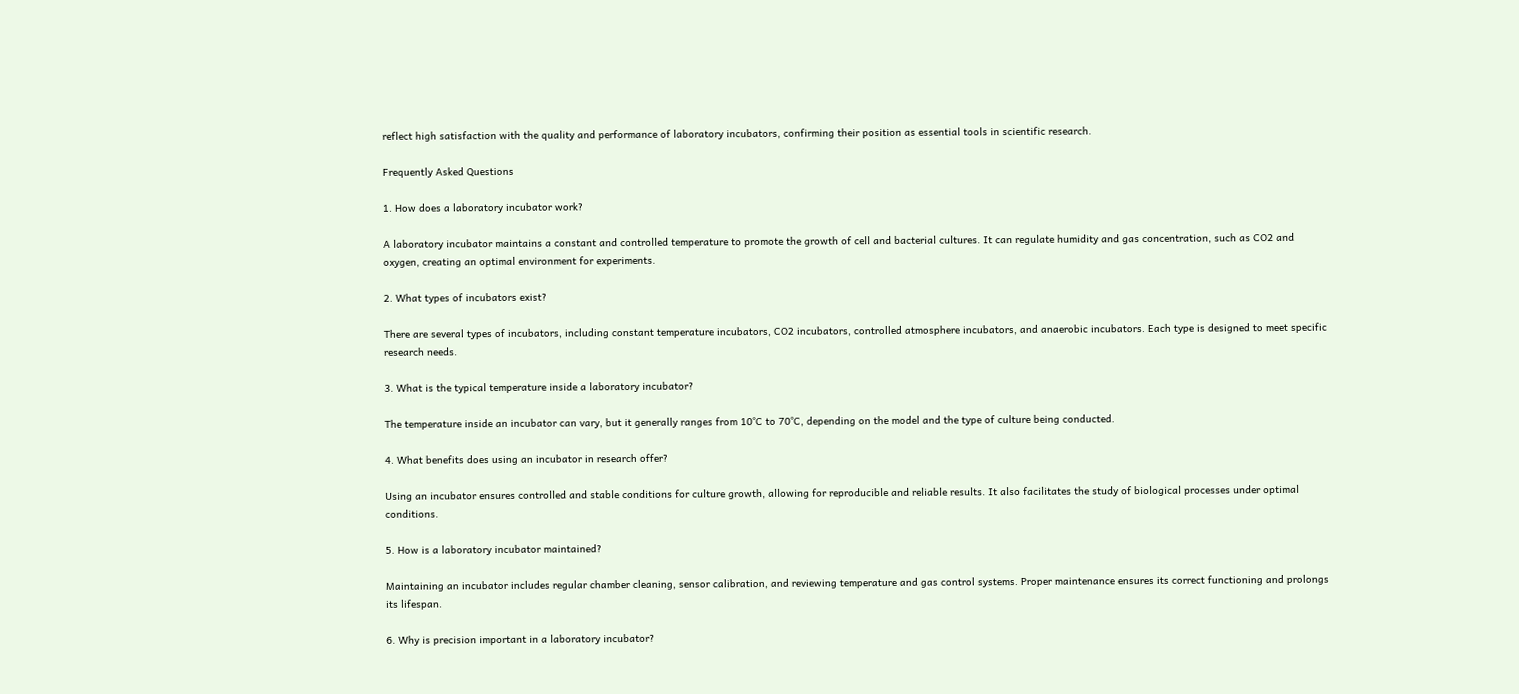reflect high satisfaction with the quality and performance of laboratory incubators, confirming their position as essential tools in scientific research.

Frequently Asked Questions

1. How does a laboratory incubator work?

A laboratory incubator maintains a constant and controlled temperature to promote the growth of cell and bacterial cultures. It can regulate humidity and gas concentration, such as CO2 and oxygen, creating an optimal environment for experiments.

2. What types of incubators exist?

There are several types of incubators, including constant temperature incubators, CO2 incubators, controlled atmosphere incubators, and anaerobic incubators. Each type is designed to meet specific research needs.

3. What is the typical temperature inside a laboratory incubator?

The temperature inside an incubator can vary, but it generally ranges from 10°C to 70°C, depending on the model and the type of culture being conducted.

4. What benefits does using an incubator in research offer?

Using an incubator ensures controlled and stable conditions for culture growth, allowing for reproducible and reliable results. It also facilitates the study of biological processes under optimal conditions.

5. How is a laboratory incubator maintained?

Maintaining an incubator includes regular chamber cleaning, sensor calibration, and reviewing temperature and gas control systems. Proper maintenance ensures its correct functioning and prolongs its lifespan.

6. Why is precision important in a laboratory incubator?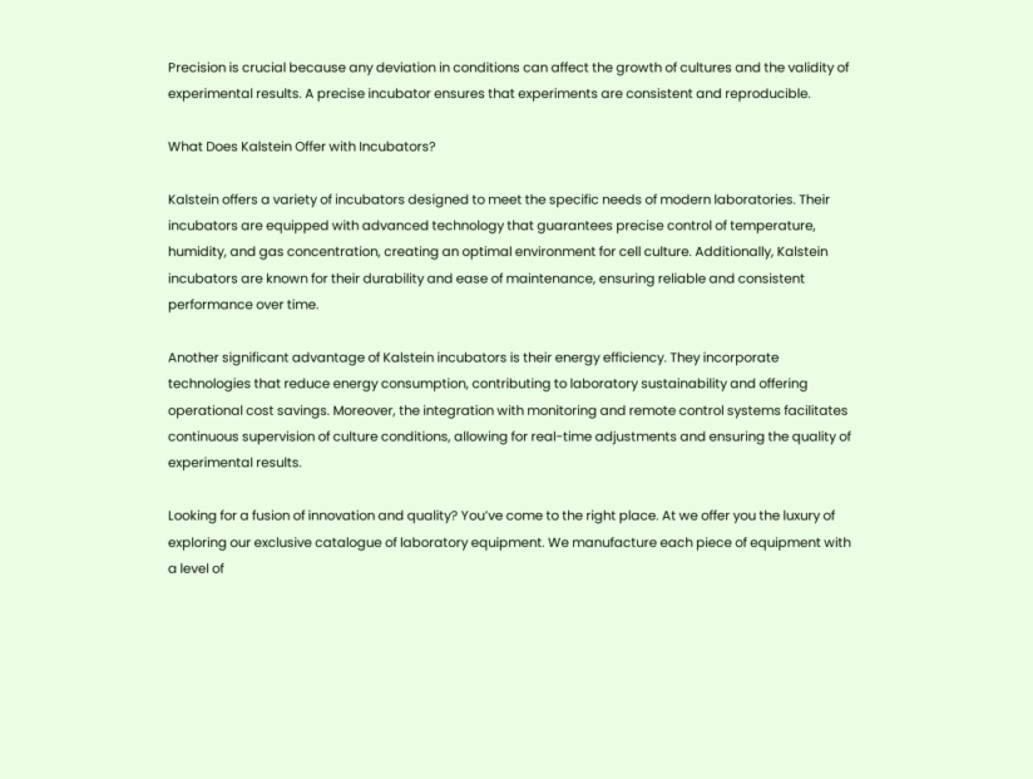Precision is crucial because any deviation in conditions can affect the growth of cultures and the validity of experimental results. A precise incubator ensures that experiments are consistent and reproducible.

What Does Kalstein Offer with Incubators?

Kalstein offers a variety of incubators designed to meet the specific needs of modern laboratories. Their incubators are equipped with advanced technology that guarantees precise control of temperature, humidity, and gas concentration, creating an optimal environment for cell culture. Additionally, Kalstein incubators are known for their durability and ease of maintenance, ensuring reliable and consistent performance over time.

Another significant advantage of Kalstein incubators is their energy efficiency. They incorporate technologies that reduce energy consumption, contributing to laboratory sustainability and offering operational cost savings. Moreover, the integration with monitoring and remote control systems facilitates continuous supervision of culture conditions, allowing for real-time adjustments and ensuring the quality of experimental results.

Looking for a fusion of innovation and quality? You’ve come to the right place. At we offer you the luxury of exploring our exclusive catalogue of laboratory equipment. We manufacture each piece of equipment with a level of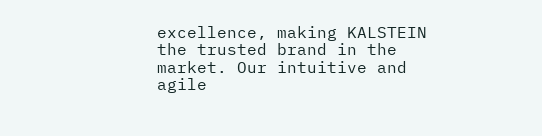excellence, making KALSTEIN the trusted brand in the market. Our intuitive and agile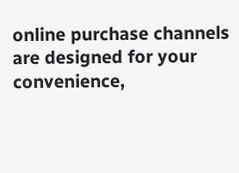online purchase channels are designed for your convenience,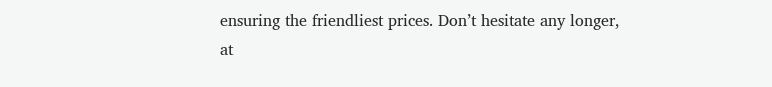ensuring the friendliest prices. Don’t hesitate any longer, at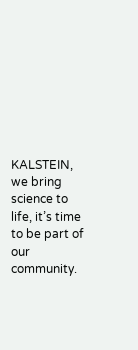KALSTEIN, we bring science to life, it’s time to be part of our community.